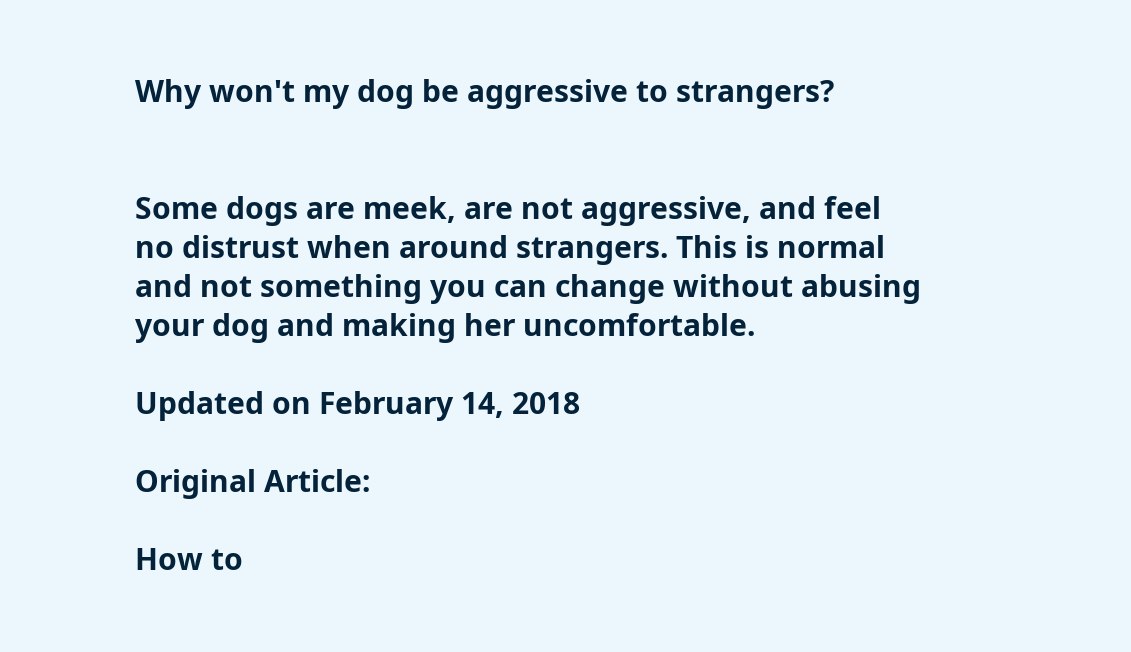Why won't my dog be aggressive to strangers?


Some dogs are meek, are not aggressive, and feel no distrust when around strangers. This is normal and not something you can change without abusing your dog and making her uncomfortable.

Updated on February 14, 2018

Original Article:

How to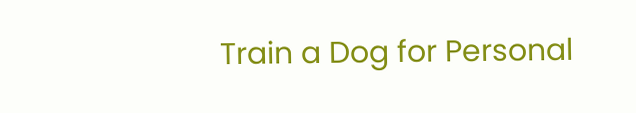Train a Dog for Personal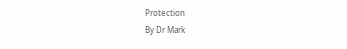Protection
By Dr Mark